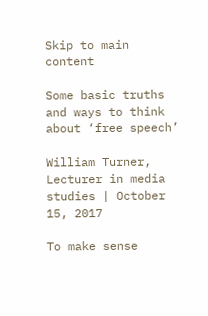Skip to main content

Some basic truths and ways to think about ‘free speech’

William Turner, Lecturer in media studies | October 15, 2017

To make sense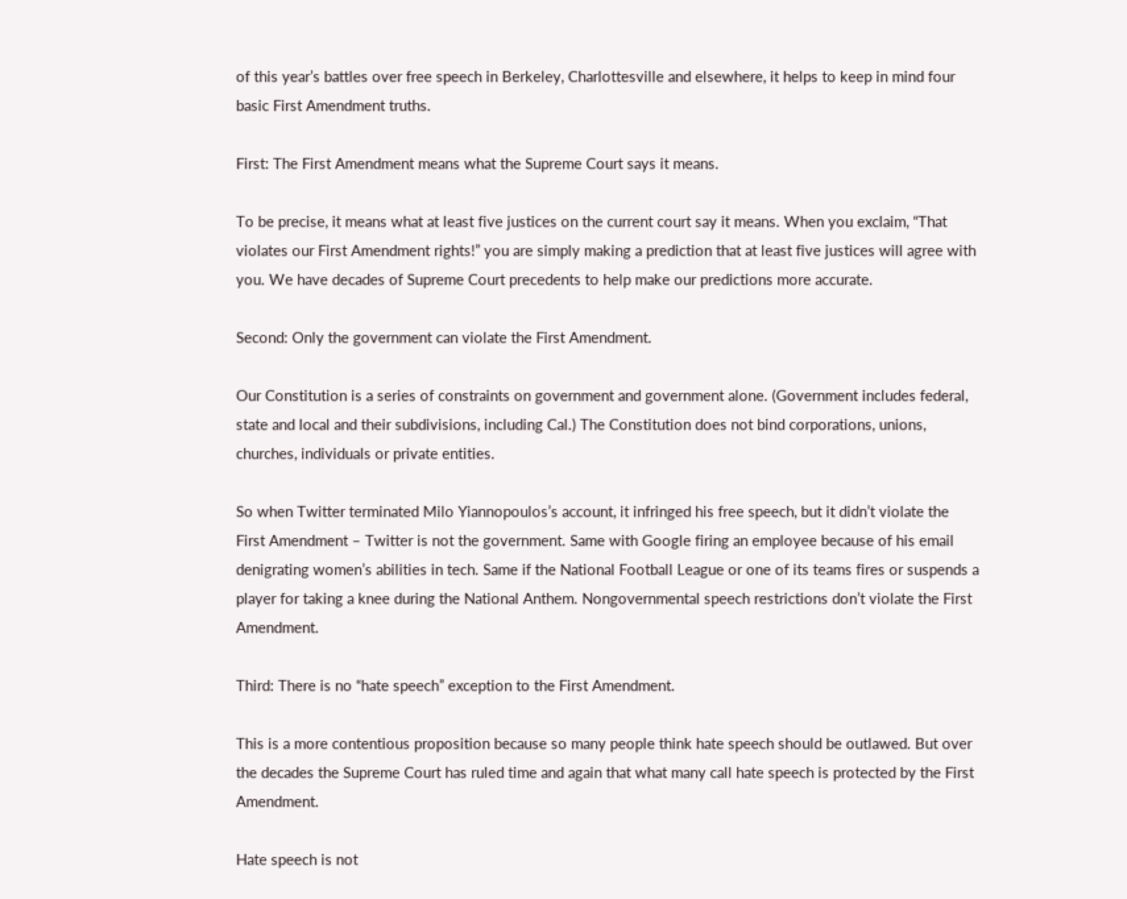of this year’s battles over free speech in Berkeley, Charlottesville and elsewhere, it helps to keep in mind four basic First Amendment truths.

First: The First Amendment means what the Supreme Court says it means.

To be precise, it means what at least five justices on the current court say it means. When you exclaim, “That violates our First Amendment rights!” you are simply making a prediction that at least five justices will agree with you. We have decades of Supreme Court precedents to help make our predictions more accurate.

Second: Only the government can violate the First Amendment.

Our Constitution is a series of constraints on government and government alone. (Government includes federal, state and local and their subdivisions, including Cal.) The Constitution does not bind corporations, unions, churches, individuals or private entities.

So when Twitter terminated Milo Yiannopoulos’s account, it infringed his free speech, but it didn’t violate the First Amendment – Twitter is not the government. Same with Google firing an employee because of his email denigrating women’s abilities in tech. Same if the National Football League or one of its teams fires or suspends a player for taking a knee during the National Anthem. Nongovernmental speech restrictions don’t violate the First Amendment.

Third: There is no “hate speech” exception to the First Amendment.

This is a more contentious proposition because so many people think hate speech should be outlawed. But over the decades the Supreme Court has ruled time and again that what many call hate speech is protected by the First Amendment.

Hate speech is not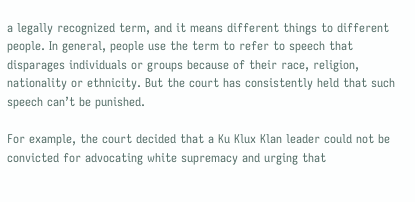a legally recognized term, and it means different things to different people. In general, people use the term to refer to speech that disparages individuals or groups because of their race, religion, nationality or ethnicity. But the court has consistently held that such speech can’t be punished.

For example, the court decided that a Ku Klux Klan leader could not be convicted for advocating white supremacy and urging that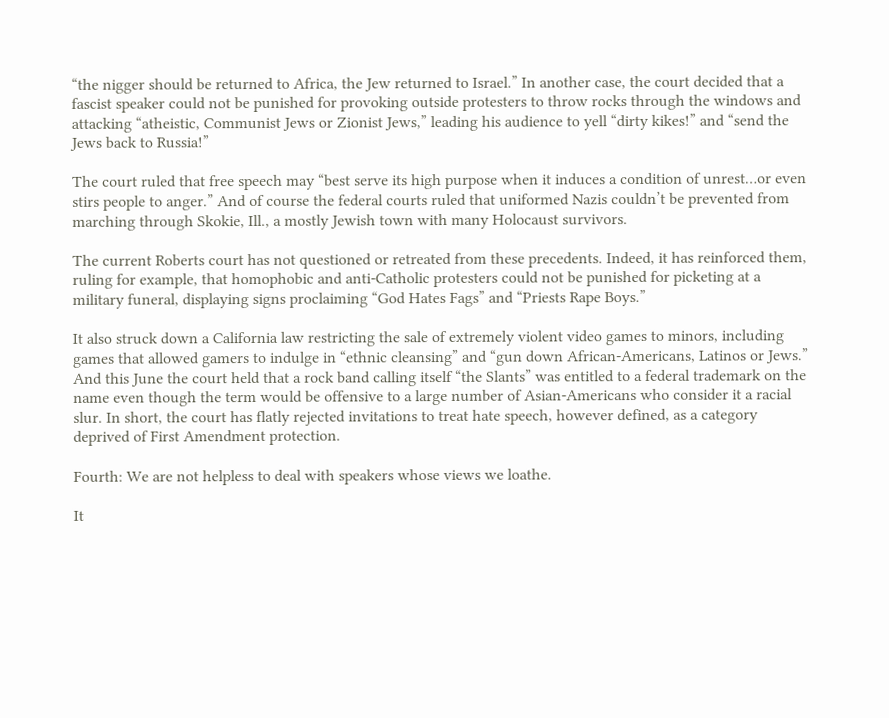“the nigger should be returned to Africa, the Jew returned to Israel.” In another case, the court decided that a fascist speaker could not be punished for provoking outside protesters to throw rocks through the windows and attacking “atheistic, Communist Jews or Zionist Jews,” leading his audience to yell “dirty kikes!” and “send the Jews back to Russia!”

The court ruled that free speech may “best serve its high purpose when it induces a condition of unrest…or even stirs people to anger.” And of course the federal courts ruled that uniformed Nazis couldn’t be prevented from marching through Skokie, Ill., a mostly Jewish town with many Holocaust survivors.

The current Roberts court has not questioned or retreated from these precedents. Indeed, it has reinforced them, ruling for example, that homophobic and anti-Catholic protesters could not be punished for picketing at a military funeral, displaying signs proclaiming “God Hates Fags” and “Priests Rape Boys.”

It also struck down a California law restricting the sale of extremely violent video games to minors, including games that allowed gamers to indulge in “ethnic cleansing” and “gun down African-Americans, Latinos or Jews.” And this June the court held that a rock band calling itself “the Slants” was entitled to a federal trademark on the name even though the term would be offensive to a large number of Asian-Americans who consider it a racial slur. In short, the court has flatly rejected invitations to treat hate speech, however defined, as a category deprived of First Amendment protection.

Fourth: We are not helpless to deal with speakers whose views we loathe.

It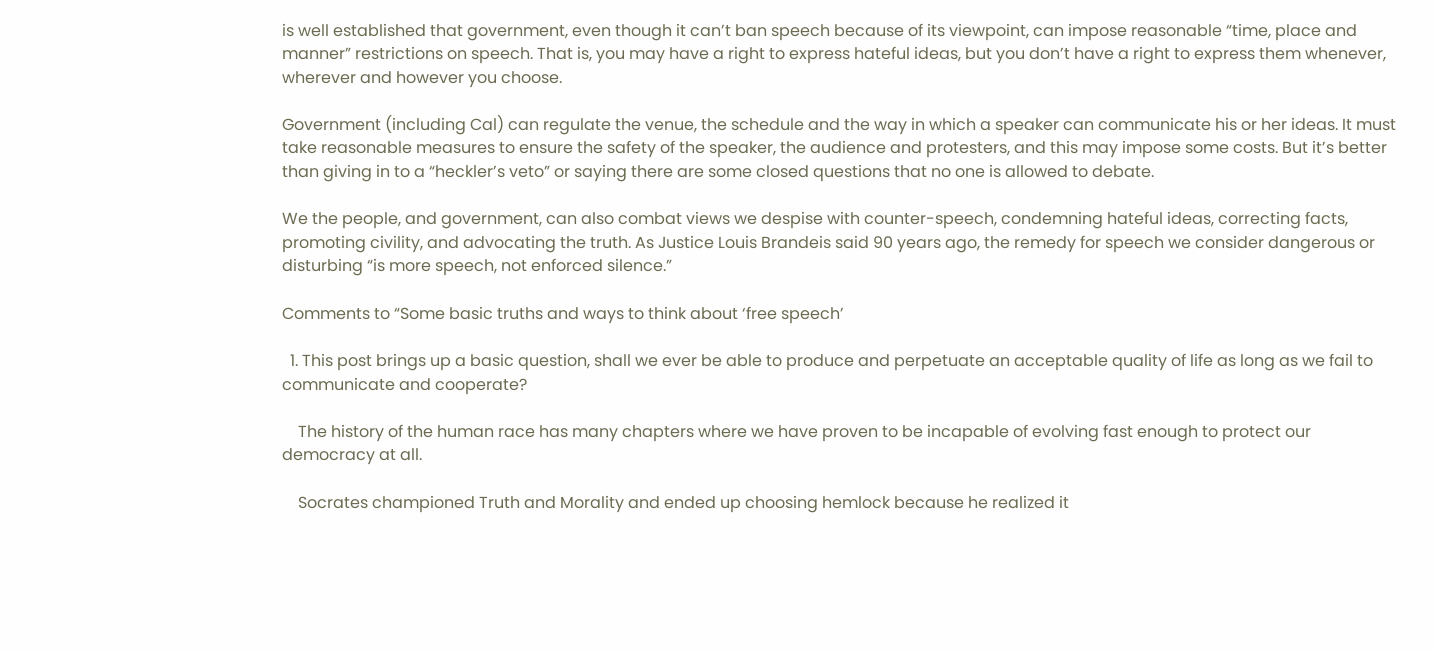is well established that government, even though it can’t ban speech because of its viewpoint, can impose reasonable “time, place and manner” restrictions on speech. That is, you may have a right to express hateful ideas, but you don’t have a right to express them whenever, wherever and however you choose.

Government (including Cal) can regulate the venue, the schedule and the way in which a speaker can communicate his or her ideas. It must take reasonable measures to ensure the safety of the speaker, the audience and protesters, and this may impose some costs. But it’s better than giving in to a “heckler’s veto” or saying there are some closed questions that no one is allowed to debate.

We the people, and government, can also combat views we despise with counter-speech, condemning hateful ideas, correcting facts, promoting civility, and advocating the truth. As Justice Louis Brandeis said 90 years ago, the remedy for speech we consider dangerous or disturbing “is more speech, not enforced silence.”

Comments to “Some basic truths and ways to think about ‘free speech’

  1. This post brings up a basic question, shall we ever be able to produce and perpetuate an acceptable quality of life as long as we fail to communicate and cooperate?

    The history of the human race has many chapters where we have proven to be incapable of evolving fast enough to protect our democracy at all.

    Socrates championed Truth and Morality and ended up choosing hemlock because he realized it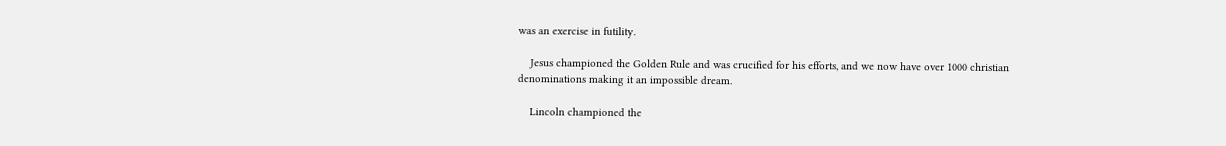was an exercise in futility.

    Jesus championed the Golden Rule and was crucified for his efforts, and we now have over 1000 christian denominations making it an impossible dream.

    Lincoln championed the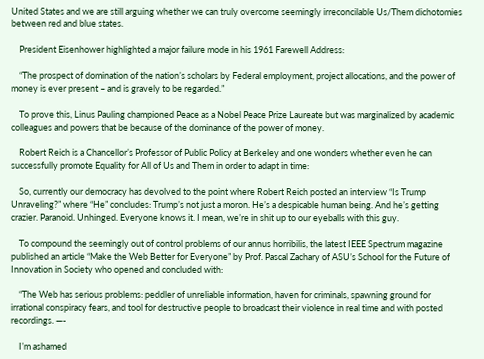United States and we are still arguing whether we can truly overcome seemingly irreconcilable Us/Them dichotomies between red and blue states.

    President Eisenhower highlighted a major failure mode in his 1961 Farewell Address:

    “The prospect of domination of the nation’s scholars by Federal employment, project allocations, and the power of money is ever present – and is gravely to be regarded.”

    To prove this, Linus Pauling championed Peace as a Nobel Peace Prize Laureate but was marginalized by academic colleagues and powers that be because of the dominance of the power of money.

    Robert Reich is a Chancellor’s Professor of Public Policy at Berkeley and one wonders whether even he can successfully promote Equality for All of Us and Them in order to adapt in time:

    So, currently our democracy has devolved to the point where Robert Reich posted an interview “Is Trump Unraveling?” where “He” concludes: Trump’s not just a moron. He’s a despicable human being. And he’s getting crazier. Paranoid. Unhinged. Everyone knows it. I mean, we’re in shit up to our eyeballs with this guy.

    To compound the seemingly out of control problems of our annus horribilis, the latest IEEE Spectrum magazine published an article “Make the Web Better for Everyone” by Prof. Pascal Zachary of ASU’s School for the Future of Innovation in Society who opened and concluded with:

    “The Web has serious problems: peddler of unreliable information, haven for criminals, spawning ground for irrational conspiracy fears, and tool for destructive people to broadcast their violence in real time and with posted recordings. —-

    I’m ashamed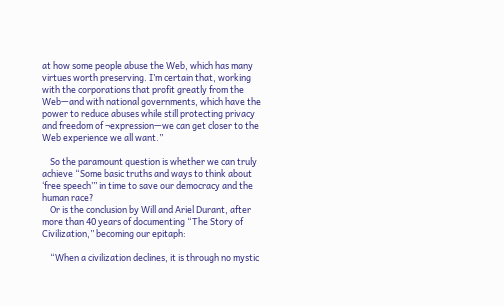at how some people abuse the Web, which has many virtues worth preserving. I’m certain that, working with the corporations that profit greatly from the Web—and with national governments, which have the power to reduce abuses while still protecting privacy and freedom of ¬expression—we can get closer to the Web experience we all want.”

    So the paramount question is whether we can truly achieve “Some basic truths and ways to think about ‘free speech’” in time to save our democracy and the human race?
    Or is the conclusion by Will and Ariel Durant, after more than 40 years of documenting “The Story of Civilization,” becoming our epitaph:

    “When a civilization declines, it is through no mystic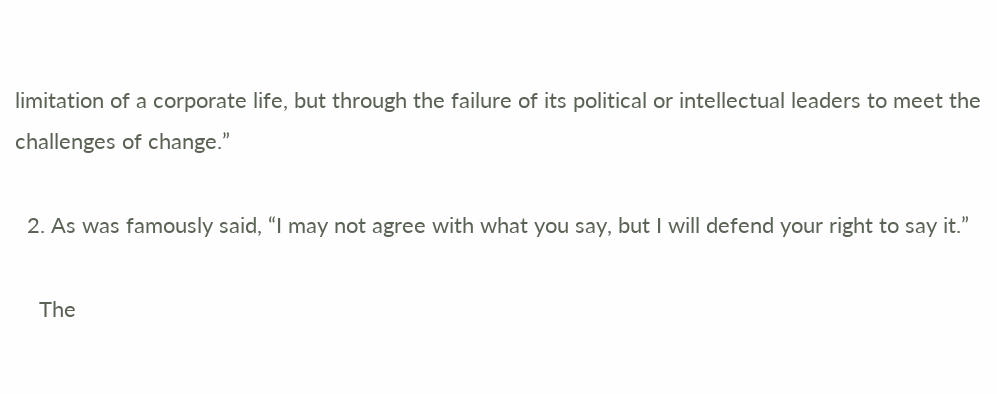limitation of a corporate life, but through the failure of its political or intellectual leaders to meet the challenges of change.”

  2. As was famously said, “I may not agree with what you say, but I will defend your right to say it.”

    The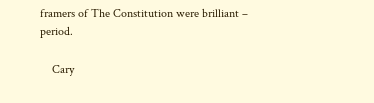framers of The Constitution were brilliant – period.

    Cary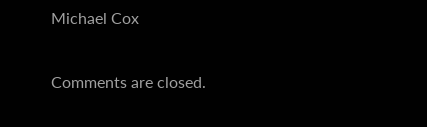Michael Cox

Comments are closed.